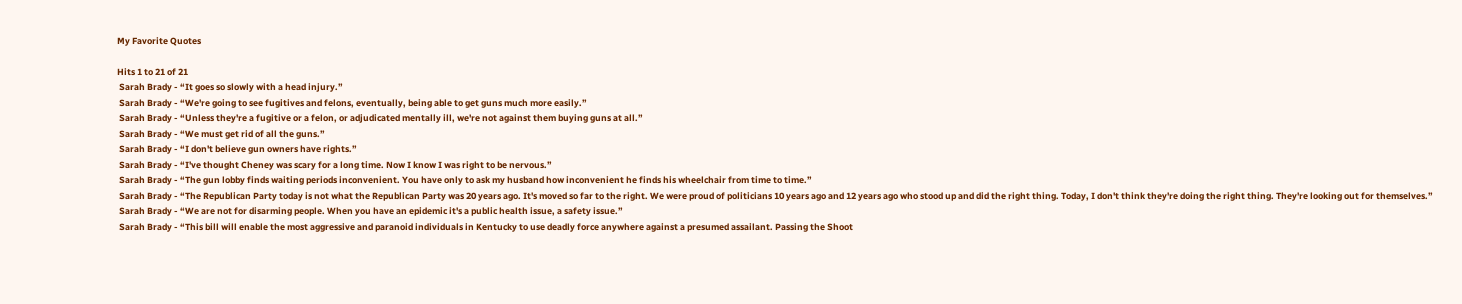My Favorite Quotes

Hits 1 to 21 of 21
 Sarah Brady - “It goes so slowly with a head injury.”
 Sarah Brady - “We're going to see fugitives and felons, eventually, being able to get guns much more easily.”
 Sarah Brady - “Unless they're a fugitive or a felon, or adjudicated mentally ill, we're not against them buying guns at all.”
 Sarah Brady - “We must get rid of all the guns.”
 Sarah Brady - “I don't believe gun owners have rights.”
 Sarah Brady - “I've thought Cheney was scary for a long time. Now I know I was right to be nervous.”
 Sarah Brady - “The gun lobby finds waiting periods inconvenient. You have only to ask my husband how inconvenient he finds his wheelchair from time to time.”
 Sarah Brady - “The Republican Party today is not what the Republican Party was 20 years ago. It's moved so far to the right. We were proud of politicians 10 years ago and 12 years ago who stood up and did the right thing. Today, I don't think they're doing the right thing. They're looking out for themselves.”
 Sarah Brady - “We are not for disarming people. When you have an epidemic it's a public health issue, a safety issue.”
 Sarah Brady - “This bill will enable the most aggressive and paranoid individuals in Kentucky to use deadly force anywhere against a presumed assailant. Passing the Shoot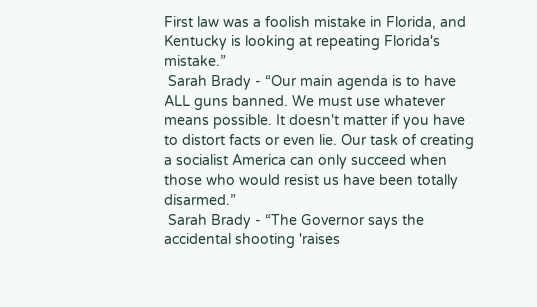First law was a foolish mistake in Florida, and Kentucky is looking at repeating Florida's mistake.”
 Sarah Brady - “Our main agenda is to have ALL guns banned. We must use whatever means possible. It doesn't matter if you have to distort facts or even lie. Our task of creating a socialist America can only succeed when those who would resist us have been totally disarmed.”
 Sarah Brady - “The Governor says the accidental shooting 'raises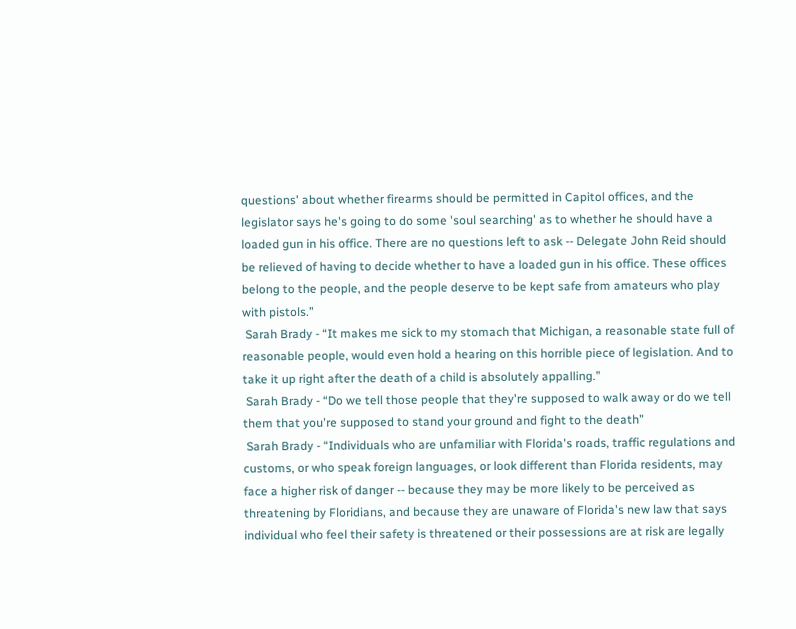questions' about whether firearms should be permitted in Capitol offices, and the legislator says he's going to do some 'soul searching' as to whether he should have a loaded gun in his office. There are no questions left to ask -- Delegate John Reid should be relieved of having to decide whether to have a loaded gun in his office. These offices belong to the people, and the people deserve to be kept safe from amateurs who play with pistols.”
 Sarah Brady - “It makes me sick to my stomach that Michigan, a reasonable state full of reasonable people, would even hold a hearing on this horrible piece of legislation. And to take it up right after the death of a child is absolutely appalling.”
 Sarah Brady - “Do we tell those people that they're supposed to walk away or do we tell them that you're supposed to stand your ground and fight to the death”
 Sarah Brady - “Individuals who are unfamiliar with Florida's roads, traffic regulations and customs, or who speak foreign languages, or look different than Florida residents, may face a higher risk of danger -- because they may be more likely to be perceived as threatening by Floridians, and because they are unaware of Florida's new law that says individual who feel their safety is threatened or their possessions are at risk are legally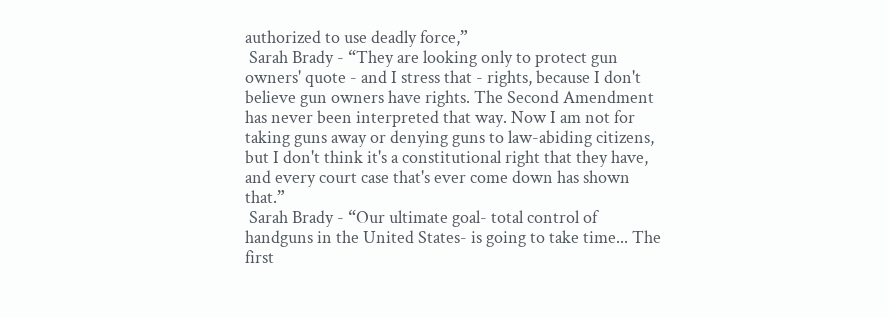authorized to use deadly force,”
 Sarah Brady - “They are looking only to protect gun owners' quote - and I stress that - rights, because I don't believe gun owners have rights. The Second Amendment has never been interpreted that way. Now I am not for taking guns away or denying guns to law-abiding citizens, but I don't think it's a constitutional right that they have, and every court case that's ever come down has shown that.”
 Sarah Brady - “Our ultimate goal- total control of handguns in the United States- is going to take time... The first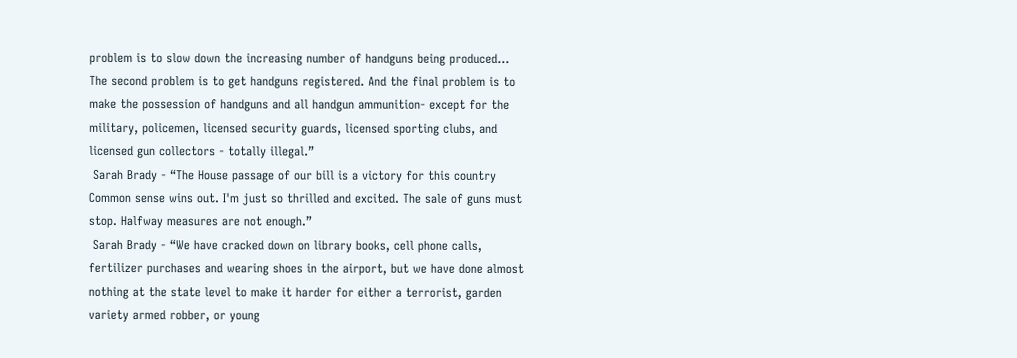problem is to slow down the increasing number of handguns being produced... The second problem is to get handguns registered. And the final problem is to make the possession of handguns and all handgun ammunition- except for the military, policemen, licensed security guards, licensed sporting clubs, and licensed gun collectors - totally illegal.”
 Sarah Brady - “The House passage of our bill is a victory for this country Common sense wins out. I'm just so thrilled and excited. The sale of guns must stop. Halfway measures are not enough.”
 Sarah Brady - “We have cracked down on library books, cell phone calls, fertilizer purchases and wearing shoes in the airport, but we have done almost nothing at the state level to make it harder for either a terrorist, garden variety armed robber, or young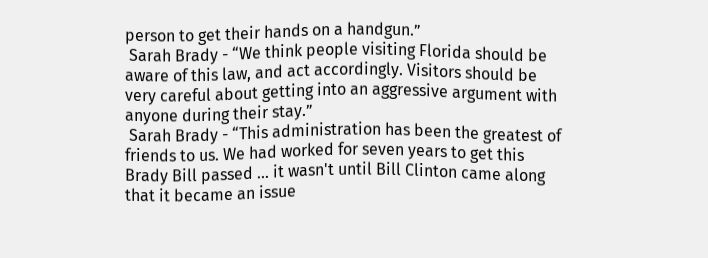person to get their hands on a handgun.”
 Sarah Brady - “We think people visiting Florida should be aware of this law, and act accordingly. Visitors should be very careful about getting into an aggressive argument with anyone during their stay.”
 Sarah Brady - “This administration has been the greatest of friends to us. We had worked for seven years to get this Brady Bill passed ... it wasn't until Bill Clinton came along that it became an issue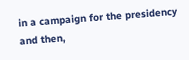in a campaign for the presidency and then,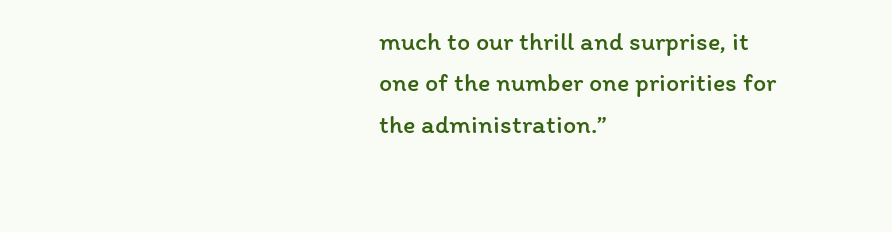much to our thrill and surprise, it one of the number one priorities for the administration.”